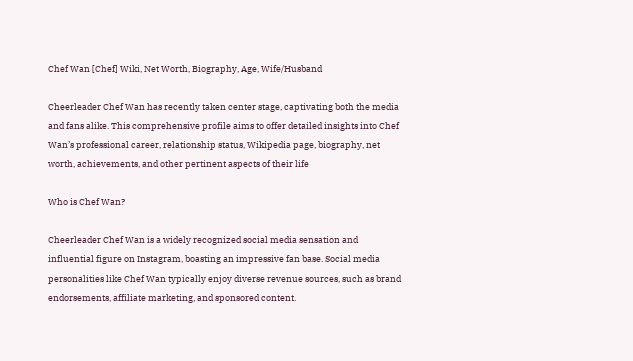Chef Wan [Chef] Wiki, Net Worth, Biography, Age, Wife/Husband

Cheerleader Chef Wan has recently taken center stage, captivating both the media and fans alike. This comprehensive profile aims to offer detailed insights into Chef Wan’s professional career, relationship status, Wikipedia page, biography, net worth, achievements, and other pertinent aspects of their life

Who is Chef Wan?

Cheerleader Chef Wan is a widely recognized social media sensation and influential figure on Instagram, boasting an impressive fan base. Social media personalities like Chef Wan typically enjoy diverse revenue sources, such as brand endorsements, affiliate marketing, and sponsored content.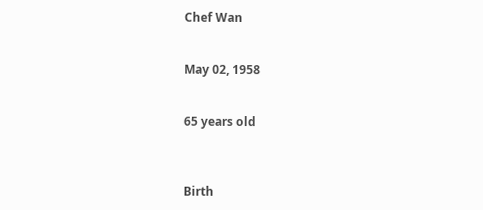Chef Wan


May 02, 1958


65 years old



Birth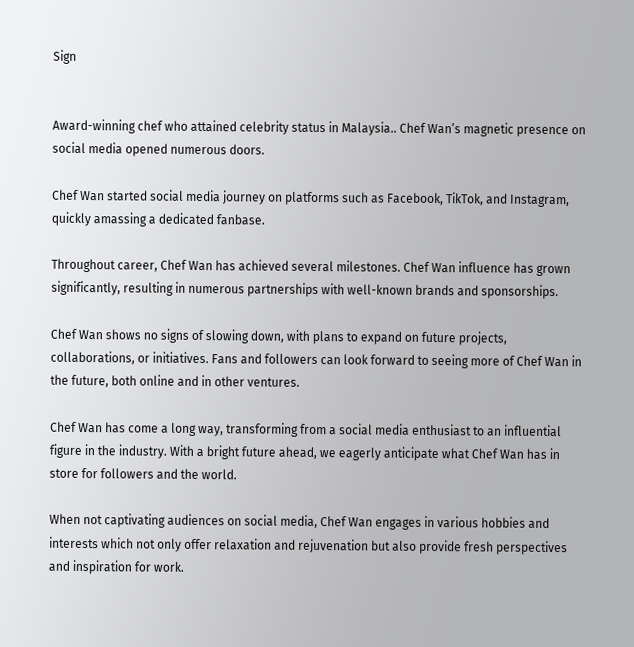Sign


Award-winning chef who attained celebrity status in Malaysia.. Chef Wan’s magnetic presence on social media opened numerous doors.

Chef Wan started social media journey on platforms such as Facebook, TikTok, and Instagram, quickly amassing a dedicated fanbase.

Throughout career, Chef Wan has achieved several milestones. Chef Wan influence has grown significantly, resulting in numerous partnerships with well-known brands and sponsorships.

Chef Wan shows no signs of slowing down, with plans to expand on future projects, collaborations, or initiatives. Fans and followers can look forward to seeing more of Chef Wan in the future, both online and in other ventures.

Chef Wan has come a long way, transforming from a social media enthusiast to an influential figure in the industry. With a bright future ahead, we eagerly anticipate what Chef Wan has in store for followers and the world.

When not captivating audiences on social media, Chef Wan engages in various hobbies and interests which not only offer relaxation and rejuvenation but also provide fresh perspectives and inspiration for work.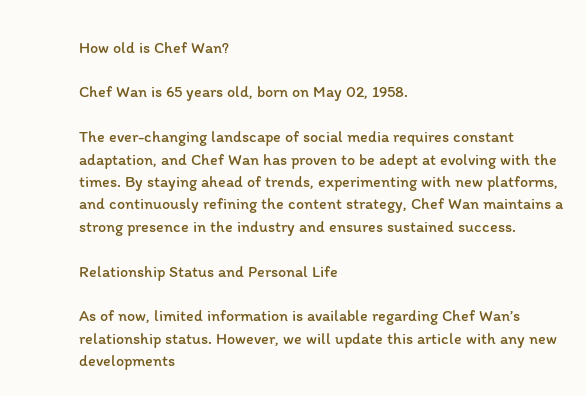How old is Chef Wan?

Chef Wan is 65 years old, born on May 02, 1958.

The ever-changing landscape of social media requires constant adaptation, and Chef Wan has proven to be adept at evolving with the times. By staying ahead of trends, experimenting with new platforms, and continuously refining the content strategy, Chef Wan maintains a strong presence in the industry and ensures sustained success.

Relationship Status and Personal Life

As of now, limited information is available regarding Chef Wan’s relationship status. However, we will update this article with any new developments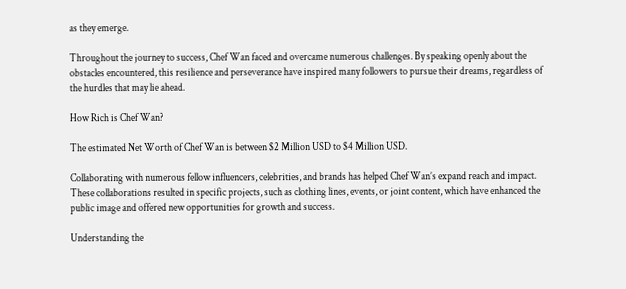as they emerge.

Throughout the journey to success, Chef Wan faced and overcame numerous challenges. By speaking openly about the obstacles encountered, this resilience and perseverance have inspired many followers to pursue their dreams, regardless of the hurdles that may lie ahead.

How Rich is Chef Wan?

The estimated Net Worth of Chef Wan is between $2 Million USD to $4 Million USD.

Collaborating with numerous fellow influencers, celebrities, and brands has helped Chef Wan’s expand reach and impact. These collaborations resulted in specific projects, such as clothing lines, events, or joint content, which have enhanced the public image and offered new opportunities for growth and success.

Understanding the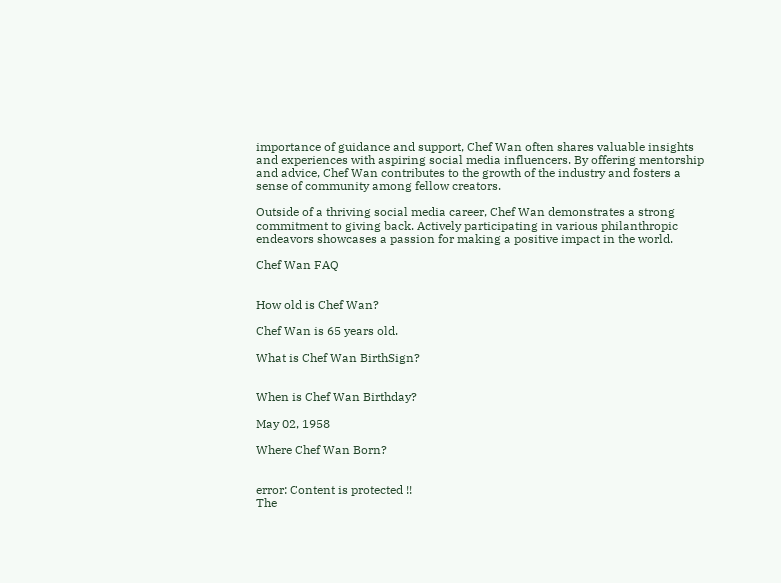importance of guidance and support, Chef Wan often shares valuable insights and experiences with aspiring social media influencers. By offering mentorship and advice, Chef Wan contributes to the growth of the industry and fosters a sense of community among fellow creators.

Outside of a thriving social media career, Chef Wan demonstrates a strong commitment to giving back. Actively participating in various philanthropic endeavors showcases a passion for making a positive impact in the world.

Chef Wan FAQ


How old is Chef Wan?

Chef Wan is 65 years old.

What is Chef Wan BirthSign?


When is Chef Wan Birthday?

May 02, 1958

Where Chef Wan Born?


error: Content is protected !!
The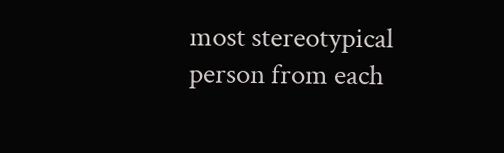most stereotypical person from each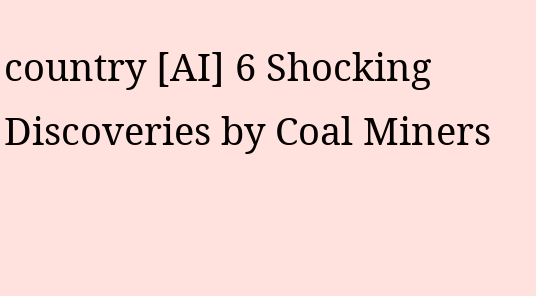country [AI] 6 Shocking Discoveries by Coal Miners